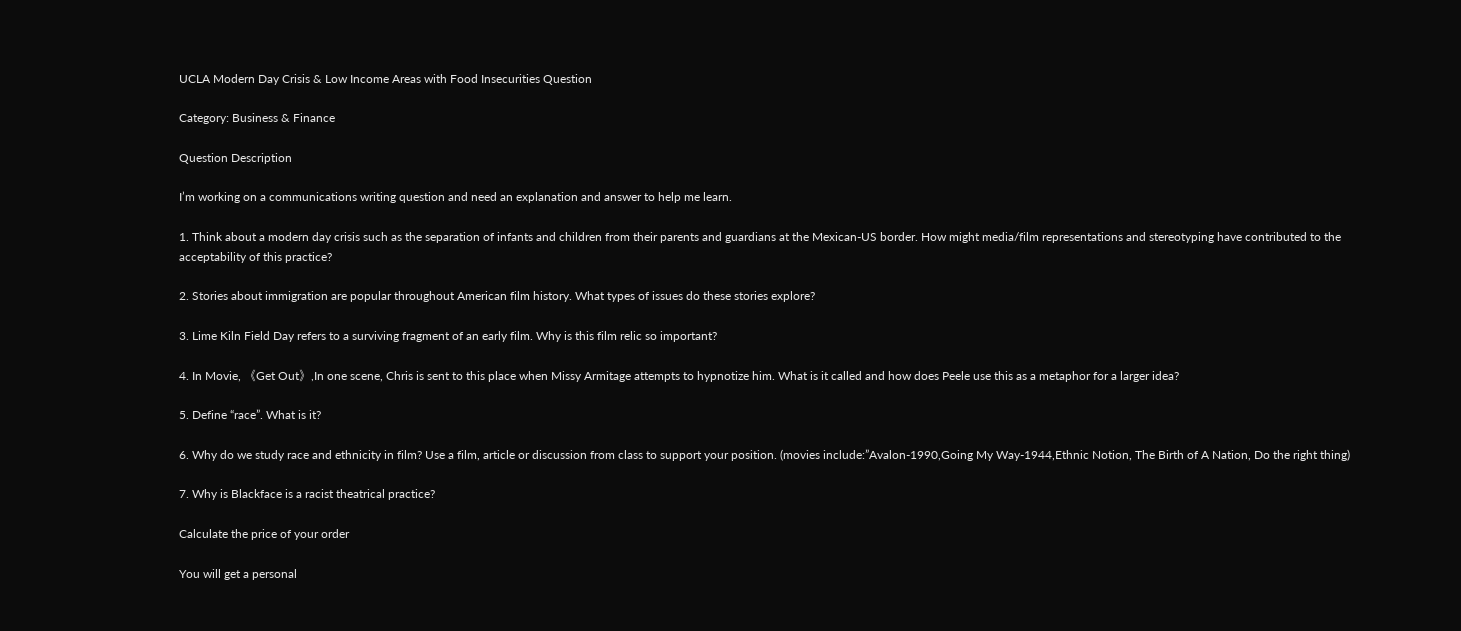UCLA Modern Day Crisis & Low Income Areas with Food Insecurities Question

Category: Business & Finance

Question Description

I’m working on a communications writing question and need an explanation and answer to help me learn.

1. Think about a modern day crisis such as the separation of infants and children from their parents and guardians at the Mexican-US border. How might media/film representations and stereotyping have contributed to the acceptability of this practice?

2. Stories about immigration are popular throughout American film history. What types of issues do these stories explore?

3. Lime Kiln Field Day refers to a surviving fragment of an early film. Why is this film relic so important?

4. In Movie, 《Get Out》,In one scene, Chris is sent to this place when Missy Armitage attempts to hypnotize him. What is it called and how does Peele use this as a metaphor for a larger idea?

5. Define “race”. What is it?

6. Why do we study race and ethnicity in film? Use a film, article or discussion from class to support your position. (movies include:”Avalon-1990,Going My Way-1944,Ethnic Notion, The Birth of A Nation, Do the right thing)

7. Why is Blackface is a racist theatrical practice?

Calculate the price of your order

You will get a personal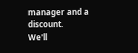manager and a discount.
We'll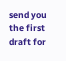send you the first draft for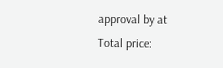approval by at
Total price: